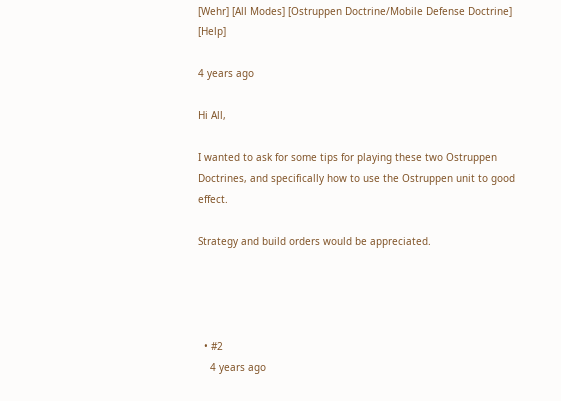[Wehr] [All Modes] [Ostruppen Doctrine/Mobile Defense Doctrine] [Help]

4 years ago

Hi All,

I wanted to ask for some tips for playing these two Ostruppen Doctrines, and specifically how to use the Ostruppen unit to good effect.

Strategy and build orders would be appreciated.




  • #2
    4 years ago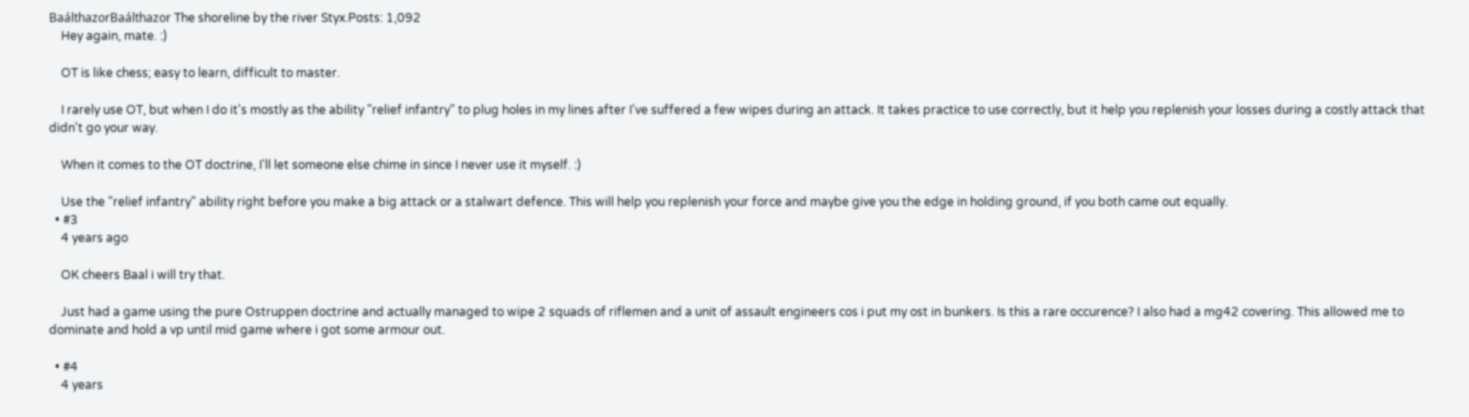BaálthazorBaálthazor The shoreline by the river Styx.Posts: 1,092
    Hey again, mate. :)

    OT is like chess; easy to learn, difficult to master.

    I rarely use OT, but when I do it's mostly as the ability "relief infantry" to plug holes in my lines after I've suffered a few wipes during an attack. It takes practice to use correctly, but it help you replenish your losses during a costly attack that didn't go your way.

    When it comes to the OT doctrine, I'll let someone else chime in since I never use it myself. :)

    Use the "relief infantry" ability right before you make a big attack or a stalwart defence. This will help you replenish your force and maybe give you the edge in holding ground, if you both came out equally.
  • #3
    4 years ago

    OK cheers Baal i will try that.

    Just had a game using the pure Ostruppen doctrine and actually managed to wipe 2 squads of riflemen and a unit of assault engineers cos i put my ost in bunkers. Is this a rare occurence? I also had a mg42 covering. This allowed me to dominate and hold a vp until mid game where i got some armour out.

  • #4
    4 years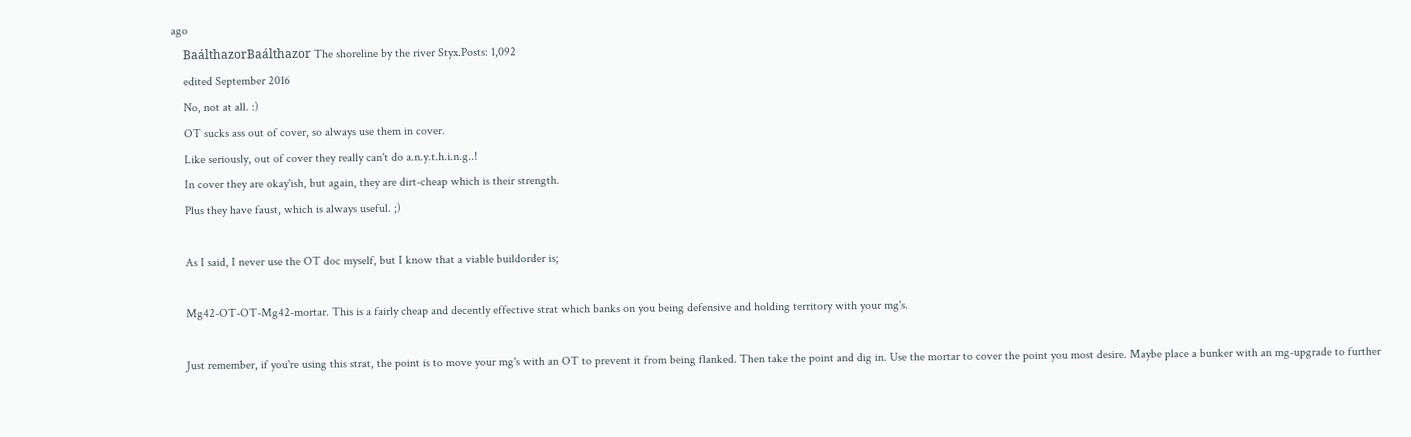ago
    BaálthazorBaálthazor The shoreline by the river Styx.Posts: 1,092
    edited September 2016
    No, not at all. :)
    OT sucks ass out of cover, so always use them in cover.
    Like seriously, out of cover they really can't do a.n.y.t.h.i.n.g..!
    In cover they are okay'ish, but again, they are dirt-cheap which is their strength.
    Plus they have faust, which is always useful. ;)

    As I said, I never use the OT doc myself, but I know that a viable buildorder is;

    Mg42-OT-OT-Mg42-mortar. This is a fairly cheap and decently effective strat which banks on you being defensive and holding territory with your mg's.

    Just remember, if you're using this strat, the point is to move your mg's with an OT to prevent it from being flanked. Then take the point and dig in. Use the mortar to cover the point you most desire. Maybe place a bunker with an mg-upgrade to further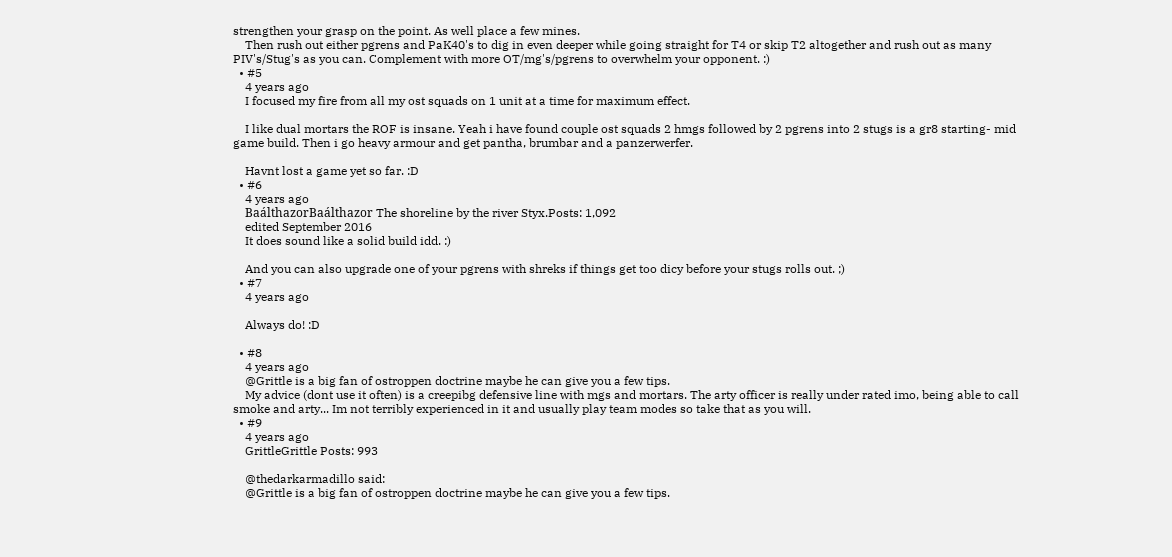strengthen your grasp on the point. As well place a few mines.
    Then rush out either pgrens and PaK40's to dig in even deeper while going straight for T4 or skip T2 altogether and rush out as many PIV's/Stug's as you can. Complement with more OT/mg's/pgrens to overwhelm your opponent. :)
  • #5
    4 years ago
    I focused my fire from all my ost squads on 1 unit at a time for maximum effect.

    I like dual mortars the ROF is insane. Yeah i have found couple ost squads 2 hmgs followed by 2 pgrens into 2 stugs is a gr8 starting- mid game build. Then i go heavy armour and get pantha, brumbar and a panzerwerfer.

    Havnt lost a game yet so far. :D
  • #6
    4 years ago
    BaálthazorBaálthazor The shoreline by the river Styx.Posts: 1,092
    edited September 2016
    It does sound like a solid build idd. :)

    And you can also upgrade one of your pgrens with shreks if things get too dicy before your stugs rolls out. ;)
  • #7
    4 years ago

    Always do! :D

  • #8
    4 years ago
    @Grittle is a big fan of ostroppen doctrine maybe he can give you a few tips.
    My advice (dont use it often) is a creepibg defensive line with mgs and mortars. The arty officer is really under rated imo, being able to call smoke and arty... Im not terribly experienced in it and usually play team modes so take that as you will.
  • #9
    4 years ago
    GrittleGrittle Posts: 993

    @thedarkarmadillo said:
    @Grittle is a big fan of ostroppen doctrine maybe he can give you a few tips.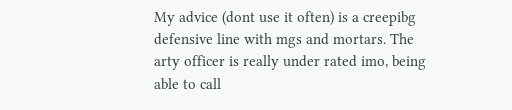My advice (dont use it often) is a creepibg defensive line with mgs and mortars. The arty officer is really under rated imo, being able to call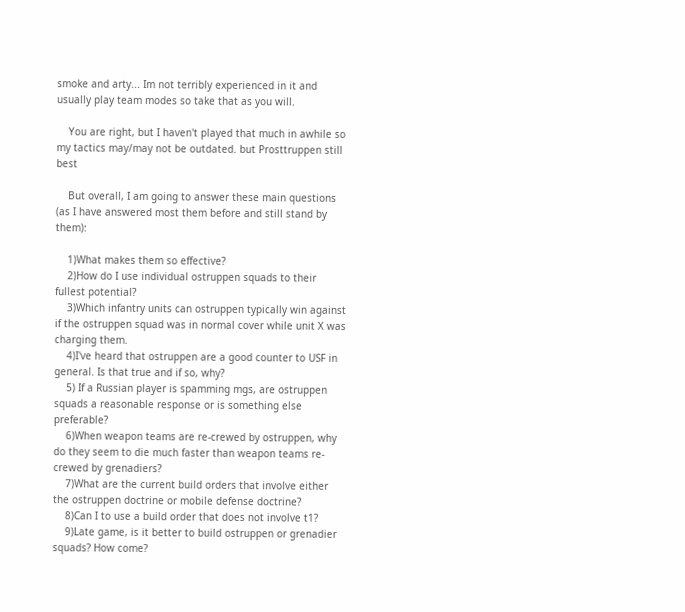smoke and arty... Im not terribly experienced in it and usually play team modes so take that as you will.

    You are right, but I haven't played that much in awhile so my tactics may/may not be outdated. but Prosttruppen still best

    But overall, I am going to answer these main questions (as I have answered most them before and still stand by them):

    1)What makes them so effective?
    2)How do I use individual ostruppen squads to their fullest potential?
    3)Which infantry units can ostruppen typically win against if the ostruppen squad was in normal cover while unit X was charging them.
    4)I've heard that ostruppen are a good counter to USF in general. Is that true and if so, why?
    5) If a Russian player is spamming mgs, are ostruppen squads a reasonable response or is something else preferable?
    6)When weapon teams are re-crewed by ostruppen, why do they seem to die much faster than weapon teams re-crewed by grenadiers?
    7)What are the current build orders that involve either the ostruppen doctrine or mobile defense doctrine?
    8)Can I to use a build order that does not involve t1?
    9)Late game, is it better to build ostruppen or grenadier squads? How come?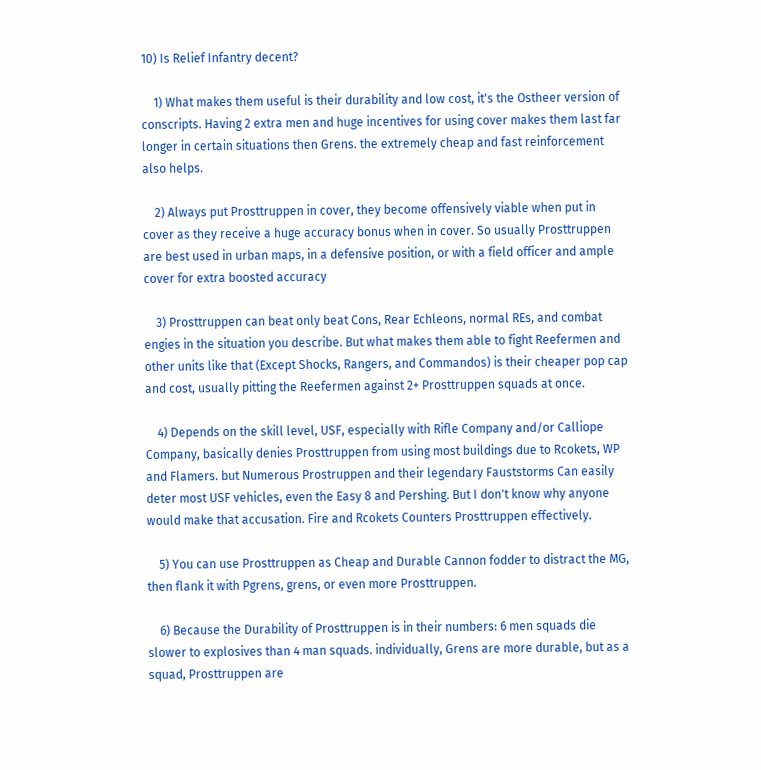10) Is Relief Infantry decent?

    1) What makes them useful is their durability and low cost, it's the Ostheer version of conscripts. Having 2 extra men and huge incentives for using cover makes them last far longer in certain situations then Grens. the extremely cheap and fast reinforcement also helps.

    2) Always put Prosttruppen in cover, they become offensively viable when put in cover as they receive a huge accuracy bonus when in cover. So usually Prosttruppen are best used in urban maps, in a defensive position, or with a field officer and ample cover for extra boosted accuracy

    3) Prosttruppen can beat only beat Cons, Rear Echleons, normal REs, and combat engies in the situation you describe. But what makes them able to fight Reefermen and other units like that (Except Shocks, Rangers, and Commandos) is their cheaper pop cap and cost, usually pitting the Reefermen against 2+ Prosttruppen squads at once.

    4) Depends on the skill level, USF, especially with Rifle Company and/or Calliope Company, basically denies Prosttruppen from using most buildings due to Rcokets, WP and Flamers. but Numerous Prostruppen and their legendary Fauststorms Can easily deter most USF vehicles, even the Easy 8 and Pershing. But I don't know why anyone would make that accusation. Fire and Rcokets Counters Prosttruppen effectively.

    5) You can use Prosttruppen as Cheap and Durable Cannon fodder to distract the MG, then flank it with Pgrens, grens, or even more Prosttruppen.

    6) Because the Durability of Prosttruppen is in their numbers: 6 men squads die slower to explosives than 4 man squads. individually, Grens are more durable, but as a squad, Prosttruppen are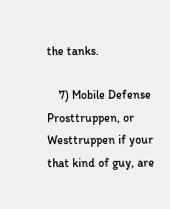the tanks.

    7) Mobile Defense Prosttruppen, or Westtruppen if your that kind of guy, are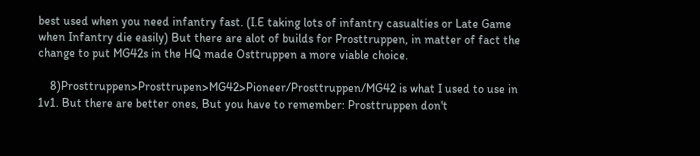best used when you need infantry fast. (I.E taking lots of infantry casualties or Late Game when Infantry die easily) But there are alot of builds for Prosttruppen, in matter of fact the change to put MG42s in the HQ made Osttruppen a more viable choice.

    8)Prosttruppen>Prosttrupen>MG42>Pioneer/Prosttruppen/MG42 is what I used to use in 1v1. But there are better ones, But you have to remember: Prosttruppen don't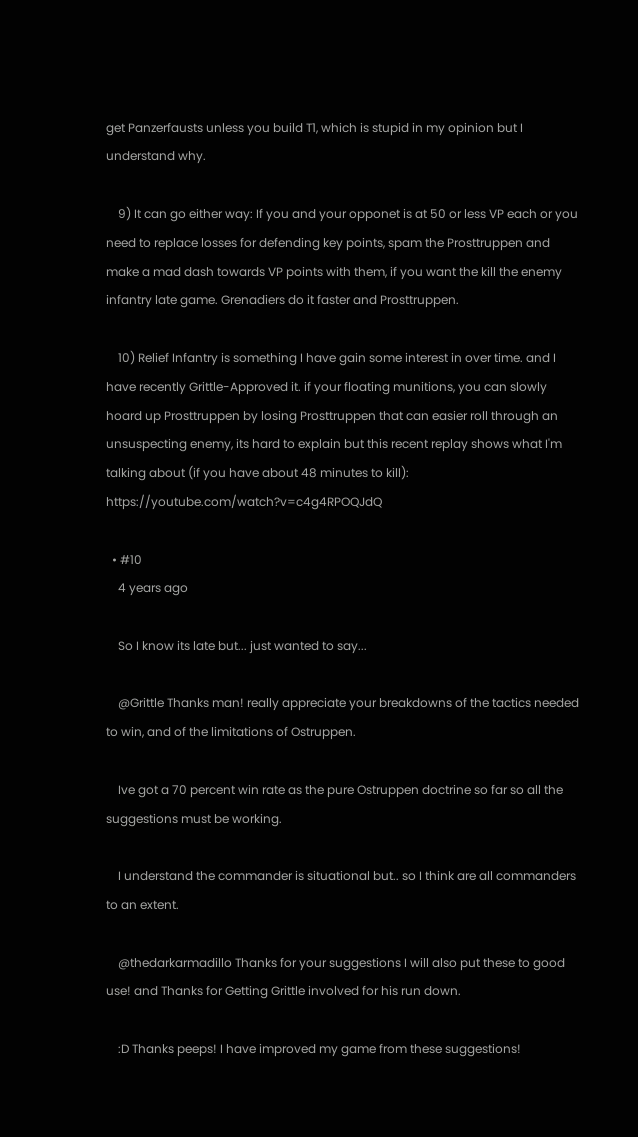get Panzerfausts unless you build T1, which is stupid in my opinion but I understand why.

    9) It can go either way: If you and your opponet is at 50 or less VP each or you need to replace losses for defending key points, spam the Prosttruppen and make a mad dash towards VP points with them, if you want the kill the enemy infantry late game. Grenadiers do it faster and Prosttruppen.

    10) Relief Infantry is something I have gain some interest in over time. and I have recently Grittle-Approved it. if your floating munitions, you can slowly hoard up Prosttruppen by losing Prosttruppen that can easier roll through an unsuspecting enemy, its hard to explain but this recent replay shows what I'm talking about (if you have about 48 minutes to kill): https://youtube.com/watch?v=c4g4RPOQJdQ

  • #10
    4 years ago

    So I know its late but... just wanted to say...

    @Grittle Thanks man! really appreciate your breakdowns of the tactics needed to win, and of the limitations of Ostruppen.

    Ive got a 70 percent win rate as the pure Ostruppen doctrine so far so all the suggestions must be working.

    I understand the commander is situational but.. so I think are all commanders to an extent.

    @thedarkarmadillo Thanks for your suggestions I will also put these to good use! and Thanks for Getting Grittle involved for his run down.

    :D Thanks peeps! I have improved my game from these suggestions!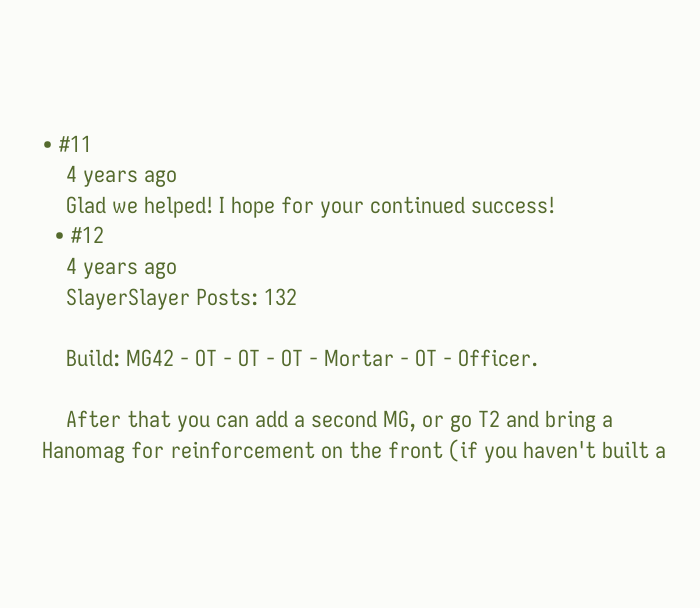• #11
    4 years ago
    Glad we helped! I hope for your continued success!
  • #12
    4 years ago
    SlayerSlayer Posts: 132

    Build: MG42 - OT - OT - OT - Mortar - OT - Officer.

    After that you can add a second MG, or go T2 and bring a Hanomag for reinforcement on the front (if you haven't built a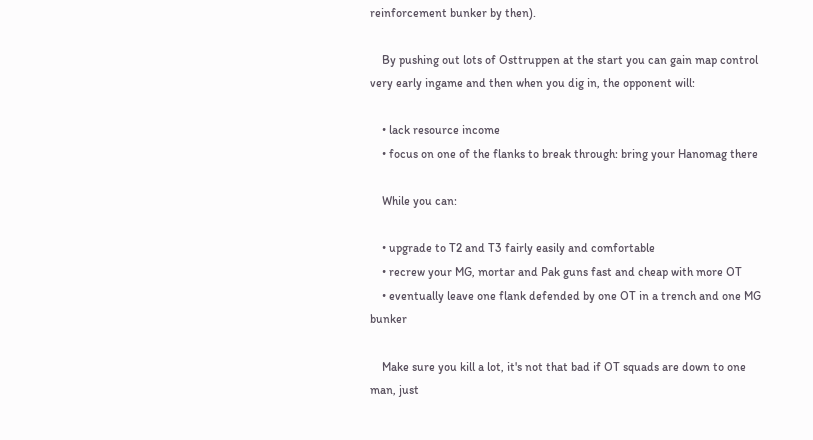reinforcement bunker by then).

    By pushing out lots of Osttruppen at the start you can gain map control very early ingame and then when you dig in, the opponent will:

    • lack resource income
    • focus on one of the flanks to break through: bring your Hanomag there

    While you can:

    • upgrade to T2 and T3 fairly easily and comfortable
    • recrew your MG, mortar and Pak guns fast and cheap with more OT
    • eventually leave one flank defended by one OT in a trench and one MG bunker

    Make sure you kill a lot, it's not that bad if OT squads are down to one man, just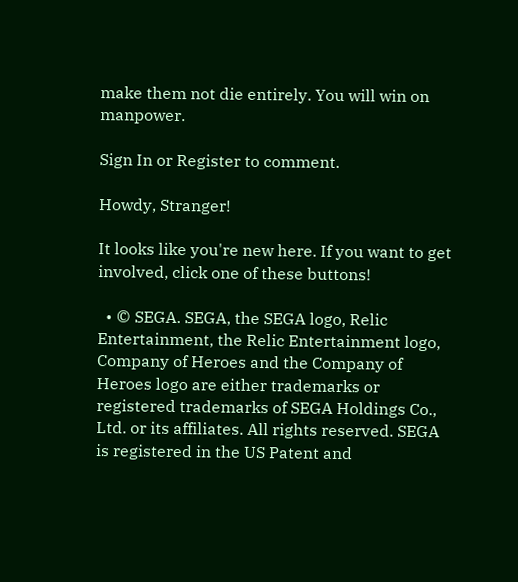make them not die entirely. You will win on manpower.

Sign In or Register to comment.

Howdy, Stranger!

It looks like you're new here. If you want to get involved, click one of these buttons!

  • © SEGA. SEGA, the SEGA logo, Relic Entertainment, the Relic Entertainment logo, Company of Heroes and the Company of Heroes logo are either trademarks or registered trademarks of SEGA Holdings Co., Ltd. or its affiliates. All rights reserved. SEGA is registered in the US Patent and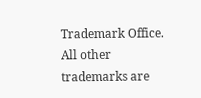Trademark Office. All other trademarks are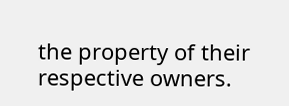the property of their respective owners.